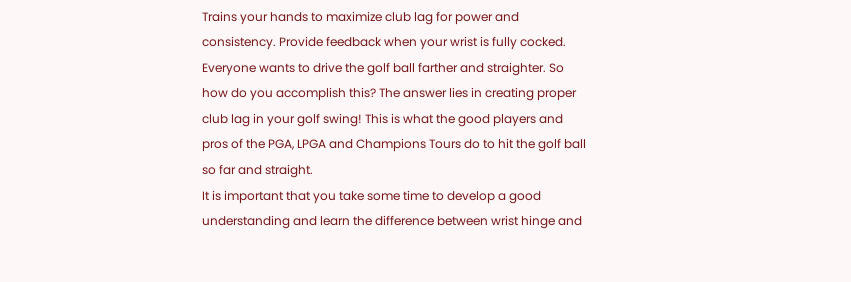Trains your hands to maximize club lag for power and consistency. Provide feedback when your wrist is fully cocked. Everyone wants to drive the golf ball farther and straighter. So how do you accomplish this? The answer lies in creating proper club lag in your golf swing! This is what the good players and pros of the PGA, LPGA and Champions Tours do to hit the golf ball so far and straight.
It is important that you take some time to develop a good understanding and learn the difference between wrist hinge and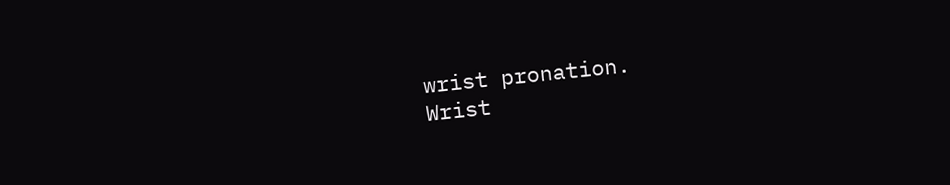wrist pronation.
Wrist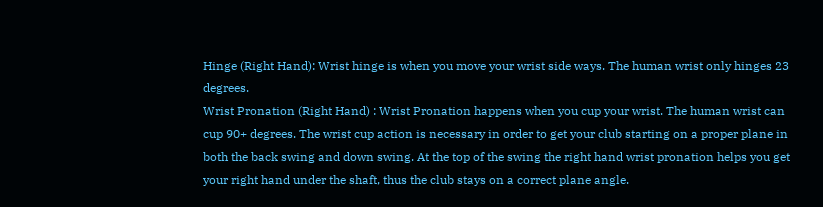Hinge (Right Hand): Wrist hinge is when you move your wrist side ways. The human wrist only hinges 23 degrees.
Wrist Pronation (Right Hand) : Wrist Pronation happens when you cup your wrist. The human wrist can cup 90+ degrees. The wrist cup action is necessary in order to get your club starting on a proper plane in both the back swing and down swing. At the top of the swing the right hand wrist pronation helps you get your right hand under the shaft, thus the club stays on a correct plane angle.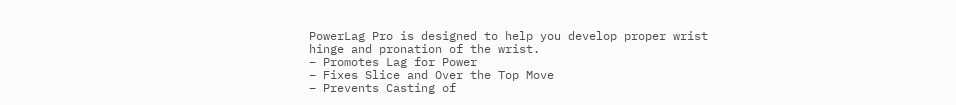PowerLag Pro is designed to help you develop proper wrist hinge and pronation of the wrist.
– Promotes Lag for Power
– Fixes Slice and Over the Top Move
– Prevents Casting of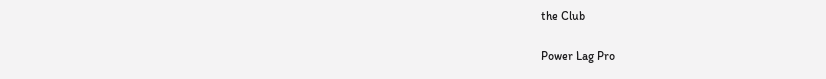the Club

Power Lag Pro